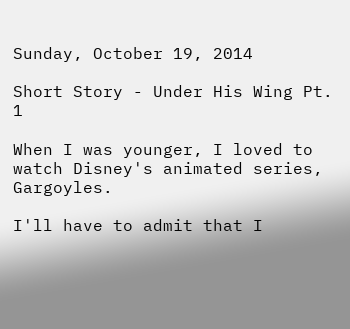Sunday, October 19, 2014

Short Story - Under His Wing Pt. 1

When I was younger, I loved to watch Disney's animated series, Gargoyles.

I'll have to admit that I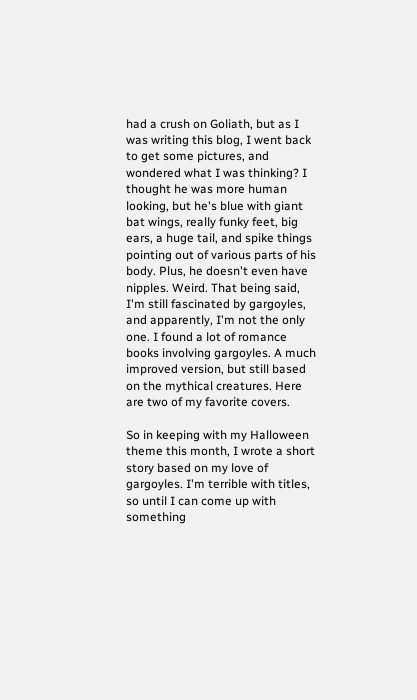had a crush on Goliath, but as I was writing this blog, I went back to get some pictures, and wondered what I was thinking? I thought he was more human looking, but he's blue with giant bat wings, really funky feet, big ears, a huge tail, and spike things pointing out of various parts of his body. Plus, he doesn't even have nipples. Weird. That being said, I'm still fascinated by gargoyles, and apparently, I'm not the only one. I found a lot of romance books involving gargoyles. A much improved version, but still based on the mythical creatures. Here are two of my favorite covers.

So in keeping with my Halloween theme this month, I wrote a short story based on my love of gargoyles. I'm terrible with titles, so until I can come up with something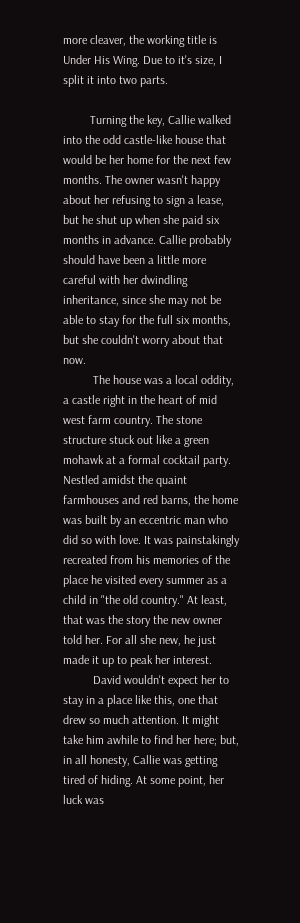more cleaver, the working title is Under His Wing. Due to it's size, I split it into two parts.

         Turning the key, Callie walked into the odd castle-like house that would be her home for the next few months. The owner wasn't happy about her refusing to sign a lease, but he shut up when she paid six months in advance. Callie probably should have been a little more careful with her dwindling inheritance, since she may not be able to stay for the full six months, but she couldn't worry about that now.
          The house was a local oddity, a castle right in the heart of mid west farm country. The stone structure stuck out like a green mohawk at a formal cocktail party. Nestled amidst the quaint farmhouses and red barns, the home was built by an eccentric man who did so with love. It was painstakingly recreated from his memories of the place he visited every summer as a child in "the old country." At least, that was the story the new owner told her. For all she new, he just made it up to peak her interest.
          David wouldn't expect her to stay in a place like this, one that drew so much attention. It might take him awhile to find her here; but, in all honesty, Callie was getting tired of hiding. At some point, her luck was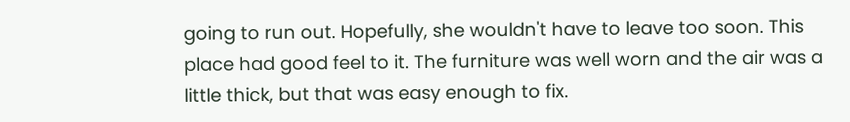going to run out. Hopefully, she wouldn't have to leave too soon. This place had good feel to it. The furniture was well worn and the air was a little thick, but that was easy enough to fix.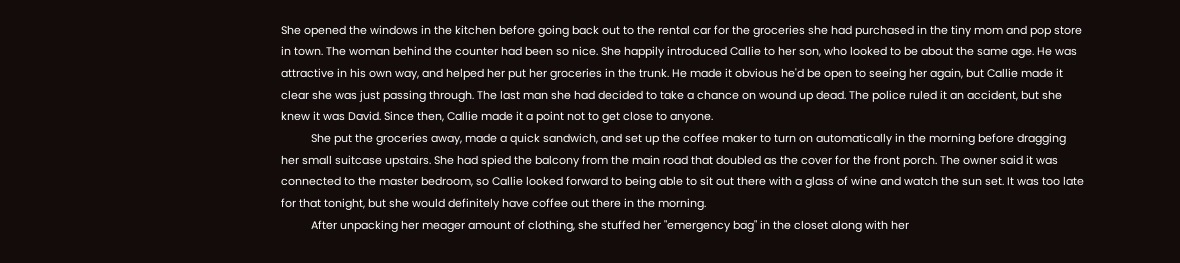She opened the windows in the kitchen before going back out to the rental car for the groceries she had purchased in the tiny mom and pop store in town. The woman behind the counter had been so nice. She happily introduced Callie to her son, who looked to be about the same age. He was attractive in his own way, and helped her put her groceries in the trunk. He made it obvious he'd be open to seeing her again, but Callie made it clear she was just passing through. The last man she had decided to take a chance on wound up dead. The police ruled it an accident, but she knew it was David. Since then, Callie made it a point not to get close to anyone.
          She put the groceries away, made a quick sandwich, and set up the coffee maker to turn on automatically in the morning before dragging her small suitcase upstairs. She had spied the balcony from the main road that doubled as the cover for the front porch. The owner said it was connected to the master bedroom, so Callie looked forward to being able to sit out there with a glass of wine and watch the sun set. It was too late for that tonight, but she would definitely have coffee out there in the morning.
          After unpacking her meager amount of clothing, she stuffed her "emergency bag" in the closet along with her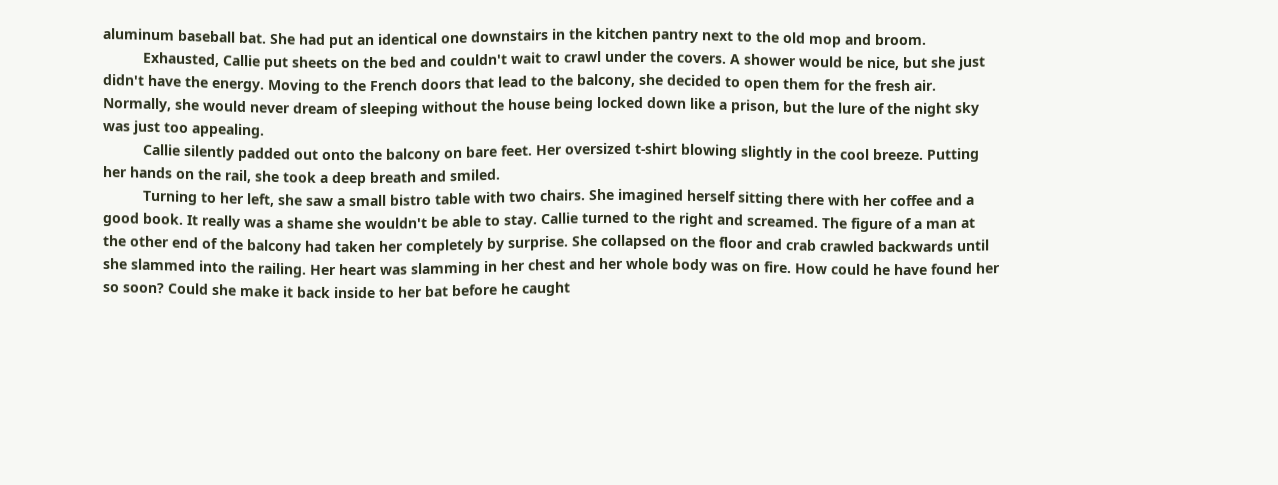aluminum baseball bat. She had put an identical one downstairs in the kitchen pantry next to the old mop and broom.
          Exhausted, Callie put sheets on the bed and couldn't wait to crawl under the covers. A shower would be nice, but she just didn't have the energy. Moving to the French doors that lead to the balcony, she decided to open them for the fresh air. Normally, she would never dream of sleeping without the house being locked down like a prison, but the lure of the night sky was just too appealing.
          Callie silently padded out onto the balcony on bare feet. Her oversized t-shirt blowing slightly in the cool breeze. Putting her hands on the rail, she took a deep breath and smiled.
          Turning to her left, she saw a small bistro table with two chairs. She imagined herself sitting there with her coffee and a good book. It really was a shame she wouldn't be able to stay. Callie turned to the right and screamed. The figure of a man at the other end of the balcony had taken her completely by surprise. She collapsed on the floor and crab crawled backwards until she slammed into the railing. Her heart was slamming in her chest and her whole body was on fire. How could he have found her so soon? Could she make it back inside to her bat before he caught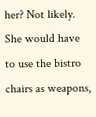her? Not likely. She would have to use the bistro chairs as weapons,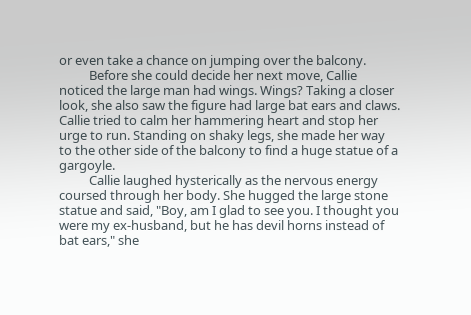or even take a chance on jumping over the balcony.
          Before she could decide her next move, Callie noticed the large man had wings. Wings? Taking a closer look, she also saw the figure had large bat ears and claws. Callie tried to calm her hammering heart and stop her urge to run. Standing on shaky legs, she made her way to the other side of the balcony to find a huge statue of a gargoyle.
          Callie laughed hysterically as the nervous energy coursed through her body. She hugged the large stone statue and said, "Boy, am I glad to see you. I thought you were my ex-husband, but he has devil horns instead of bat ears," she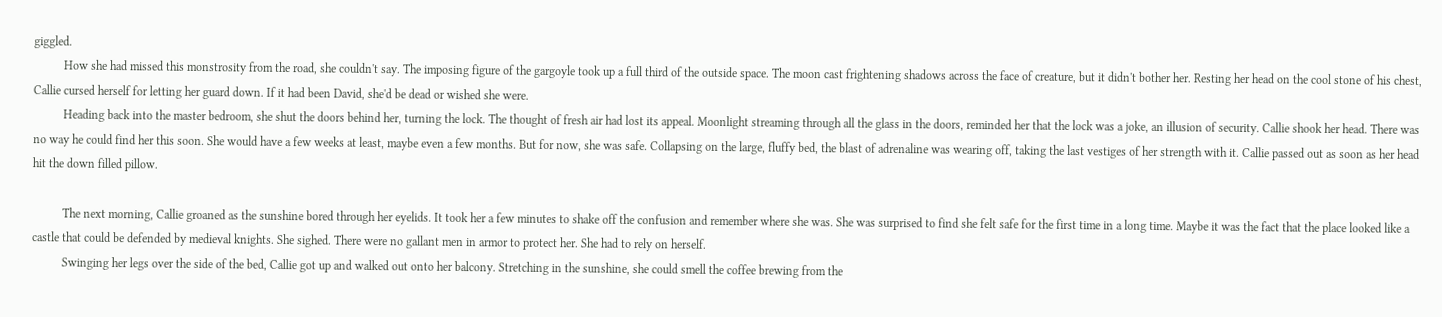giggled.
          How she had missed this monstrosity from the road, she couldn't say. The imposing figure of the gargoyle took up a full third of the outside space. The moon cast frightening shadows across the face of creature, but it didn't bother her. Resting her head on the cool stone of his chest, Callie cursed herself for letting her guard down. If it had been David, she'd be dead or wished she were.
          Heading back into the master bedroom, she shut the doors behind her, turning the lock. The thought of fresh air had lost its appeal. Moonlight streaming through all the glass in the doors, reminded her that the lock was a joke, an illusion of security. Callie shook her head. There was no way he could find her this soon. She would have a few weeks at least, maybe even a few months. But for now, she was safe. Collapsing on the large, fluffy bed, the blast of adrenaline was wearing off, taking the last vestiges of her strength with it. Callie passed out as soon as her head hit the down filled pillow.

          The next morning, Callie groaned as the sunshine bored through her eyelids. It took her a few minutes to shake off the confusion and remember where she was. She was surprised to find she felt safe for the first time in a long time. Maybe it was the fact that the place looked like a castle that could be defended by medieval knights. She sighed. There were no gallant men in armor to protect her. She had to rely on herself.
          Swinging her legs over the side of the bed, Callie got up and walked out onto her balcony. Stretching in the sunshine, she could smell the coffee brewing from the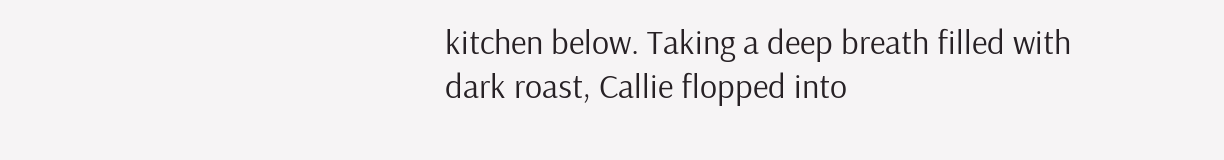kitchen below. Taking a deep breath filled with dark roast, Callie flopped into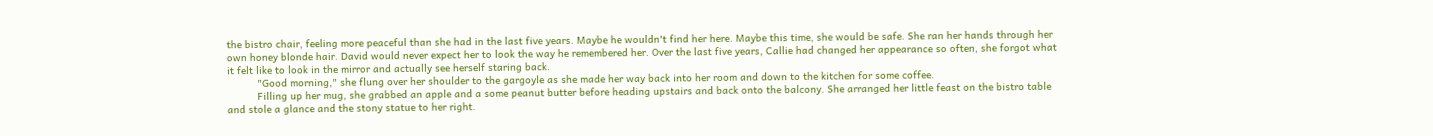the bistro chair, feeling more peaceful than she had in the last five years. Maybe he wouldn't find her here. Maybe this time, she would be safe. She ran her hands through her own honey blonde hair. David would never expect her to look the way he remembered her. Over the last five years, Callie had changed her appearance so often, she forgot what it felt like to look in the mirror and actually see herself staring back.
          "Good morning," she flung over her shoulder to the gargoyle as she made her way back into her room and down to the kitchen for some coffee.
          Filling up her mug, she grabbed an apple and a some peanut butter before heading upstairs and back onto the balcony. She arranged her little feast on the bistro table and stole a glance and the stony statue to her right.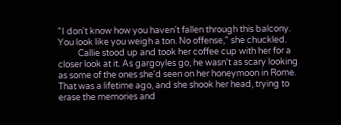"I don't know how you haven't fallen through this balcony. You look like you weigh a ton. No offense," she chuckled.
          Callie stood up and took her coffee cup with her for a closer look at it. As gargoyles go, he wasn't as scary looking as some of the ones she'd seen on her honeymoon in Rome. That was a lifetime ago, and she shook her head, trying to erase the memories and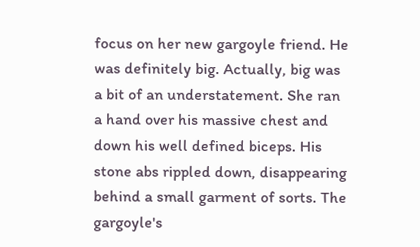focus on her new gargoyle friend. He was definitely big. Actually, big was a bit of an understatement. She ran a hand over his massive chest and down his well defined biceps. His stone abs rippled down, disappearing behind a small garment of sorts. The gargoyle's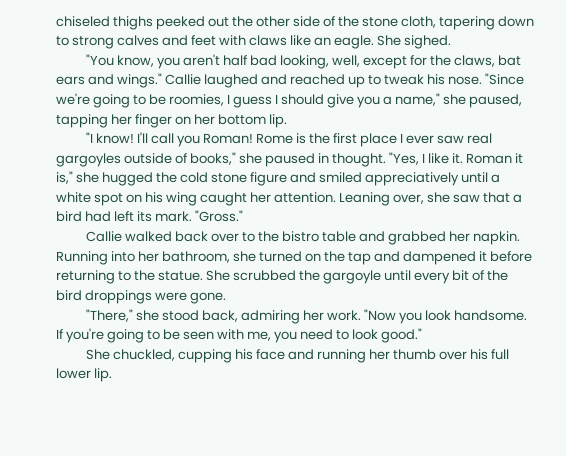chiseled thighs peeked out the other side of the stone cloth, tapering down to strong calves and feet with claws like an eagle. She sighed.
          "You know, you aren't half bad looking, well, except for the claws, bat ears and wings." Callie laughed and reached up to tweak his nose. "Since we're going to be roomies, I guess I should give you a name," she paused, tapping her finger on her bottom lip.
          "I know! I'll call you Roman! Rome is the first place I ever saw real gargoyles outside of books," she paused in thought. "Yes, I like it. Roman it is," she hugged the cold stone figure and smiled appreciatively until a white spot on his wing caught her attention. Leaning over, she saw that a bird had left its mark. "Gross."
          Callie walked back over to the bistro table and grabbed her napkin. Running into her bathroom, she turned on the tap and dampened it before returning to the statue. She scrubbed the gargoyle until every bit of the bird droppings were gone.
          "There," she stood back, admiring her work. "Now you look handsome. If you're going to be seen with me, you need to look good."
          She chuckled, cupping his face and running her thumb over his full lower lip.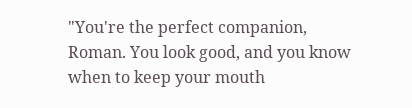"You're the perfect companion, Roman. You look good, and you know when to keep your mouth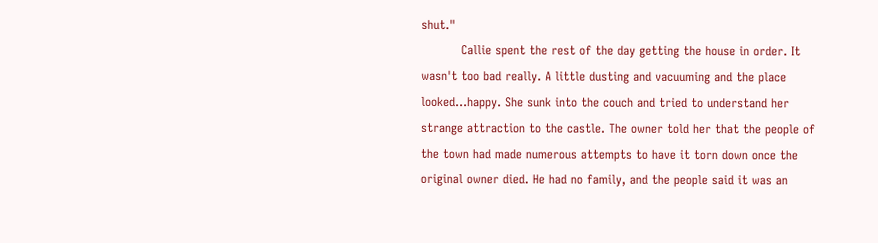shut."
          Callie spent the rest of the day getting the house in order. It wasn't too bad really. A little dusting and vacuuming and the place looked...happy. She sunk into the couch and tried to understand her strange attraction to the castle. The owner told her that the people of the town had made numerous attempts to have it torn down once the original owner died. He had no family, and the people said it was an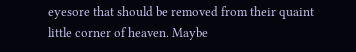eyesore that should be removed from their quaint little corner of heaven. Maybe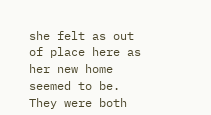she felt as out of place here as her new home seemed to be. They were both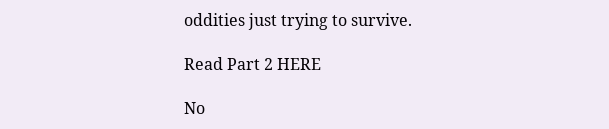oddities just trying to survive.

Read Part 2 HERE

No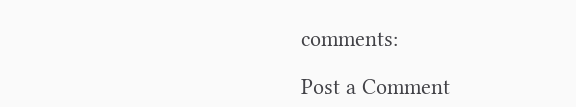comments:

Post a Comment